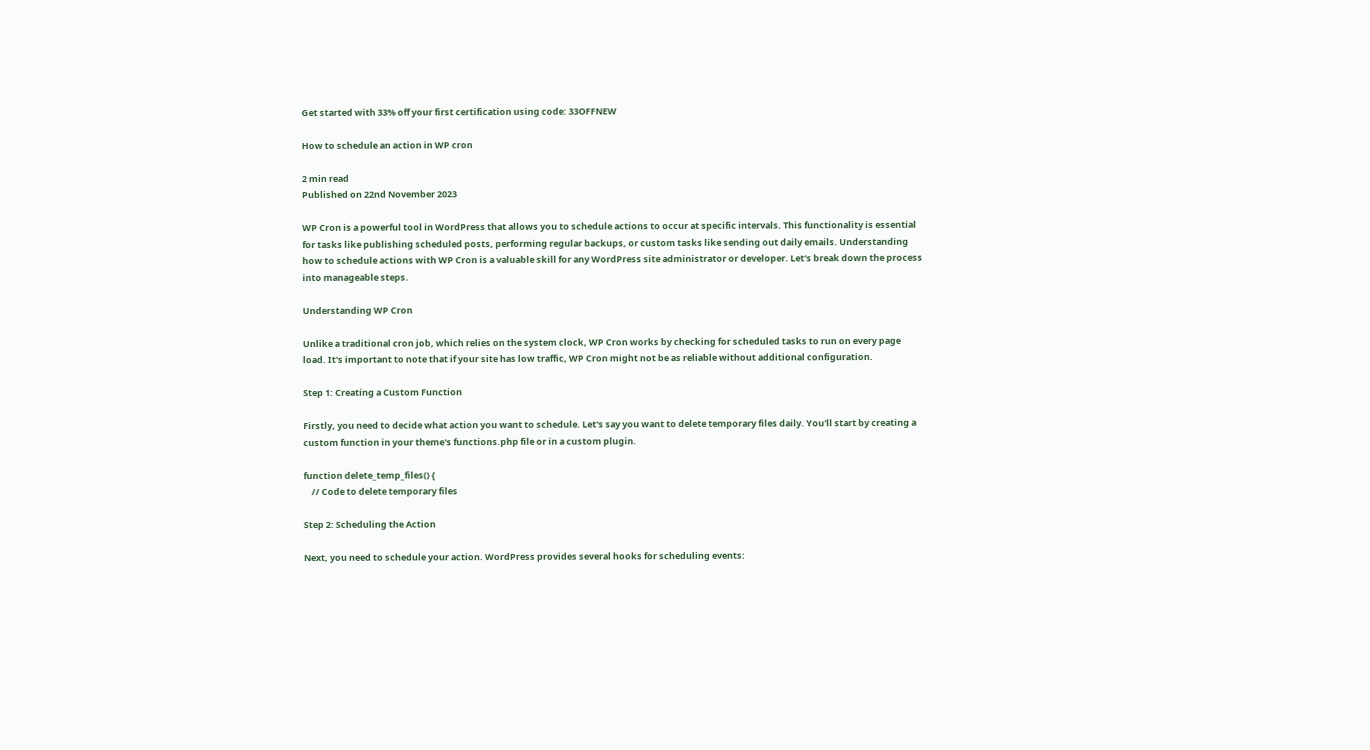Get started with 33% off your first certification using code: 33OFFNEW

How to schedule an action in WP cron

2 min read
Published on 22nd November 2023

WP Cron is a powerful tool in WordPress that allows you to schedule actions to occur at specific intervals. This functionality is essential for tasks like publishing scheduled posts, performing regular backups, or custom tasks like sending out daily emails. Understanding how to schedule actions with WP Cron is a valuable skill for any WordPress site administrator or developer. Let's break down the process into manageable steps.

Understanding WP Cron

Unlike a traditional cron job, which relies on the system clock, WP Cron works by checking for scheduled tasks to run on every page load. It's important to note that if your site has low traffic, WP Cron might not be as reliable without additional configuration.

Step 1: Creating a Custom Function

Firstly, you need to decide what action you want to schedule. Let's say you want to delete temporary files daily. You'll start by creating a custom function in your theme's functions.php file or in a custom plugin.

function delete_temp_files() {
    // Code to delete temporary files

Step 2: Scheduling the Action

Next, you need to schedule your action. WordPress provides several hooks for scheduling events: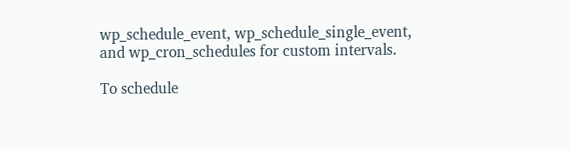wp_schedule_event, wp_schedule_single_event, and wp_cron_schedules for custom intervals.

To schedule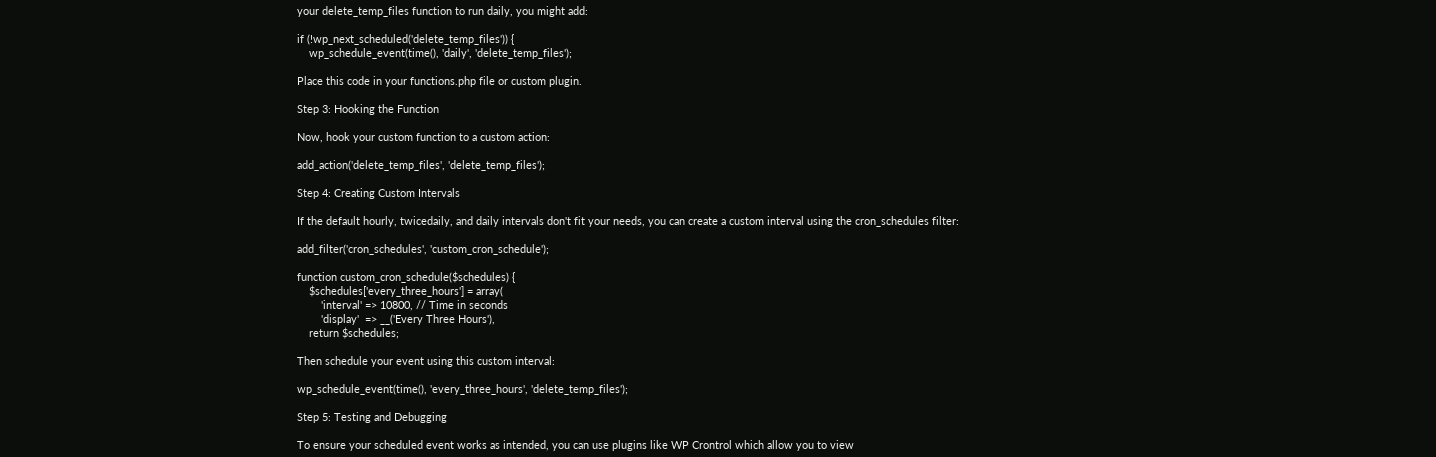your delete_temp_files function to run daily, you might add:

if (!wp_next_scheduled('delete_temp_files')) {
    wp_schedule_event(time(), 'daily', 'delete_temp_files');

Place this code in your functions.php file or custom plugin.

Step 3: Hooking the Function

Now, hook your custom function to a custom action:

add_action('delete_temp_files', 'delete_temp_files');

Step 4: Creating Custom Intervals

If the default hourly, twicedaily, and daily intervals don't fit your needs, you can create a custom interval using the cron_schedules filter:

add_filter('cron_schedules', 'custom_cron_schedule');

function custom_cron_schedule($schedules) {
    $schedules['every_three_hours'] = array(
        'interval' => 10800, // Time in seconds
        'display'  => __('Every Three Hours'),
    return $schedules;

Then schedule your event using this custom interval:

wp_schedule_event(time(), 'every_three_hours', 'delete_temp_files');

Step 5: Testing and Debugging

To ensure your scheduled event works as intended, you can use plugins like WP Crontrol which allow you to view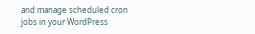and manage scheduled cron jobs in your WordPress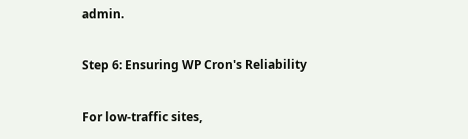admin.

Step 6: Ensuring WP Cron's Reliability

For low-traffic sites,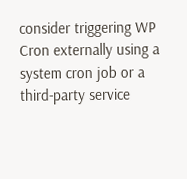consider triggering WP Cron externally using a system cron job or a third-party service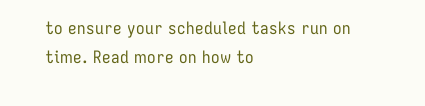to ensure your scheduled tasks run on time. Read more on how to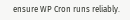ensure WP Cron runs reliably.